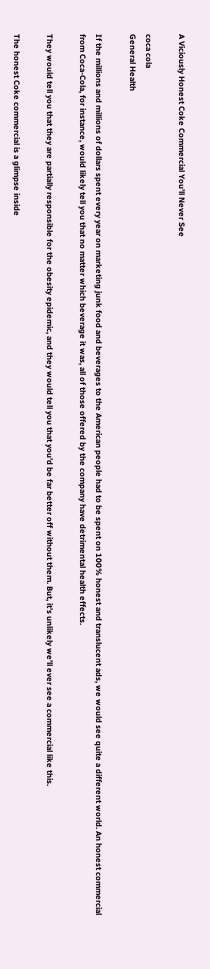A Viciously Honest Coke Commercial You’ll Never See

coca cola
General Health

If the millions and millions of dollars spent every year on marketing junk food and beverages to the American people had to be spent on 100% honest and translucent ads, we would see quite a different world. An honest commercial from Coca-Cola, for instance, would likely tell you that no matter which beverage it was, all of those offered by the company have detrimental health effects.

They would tell you that they are partially responsible for the obesity epidemic, and they would tell you that you’d be far better off without them. But, it’s unlikely we’ll ever see a commercial like this.

The honest Coke commercial is a glimpse inside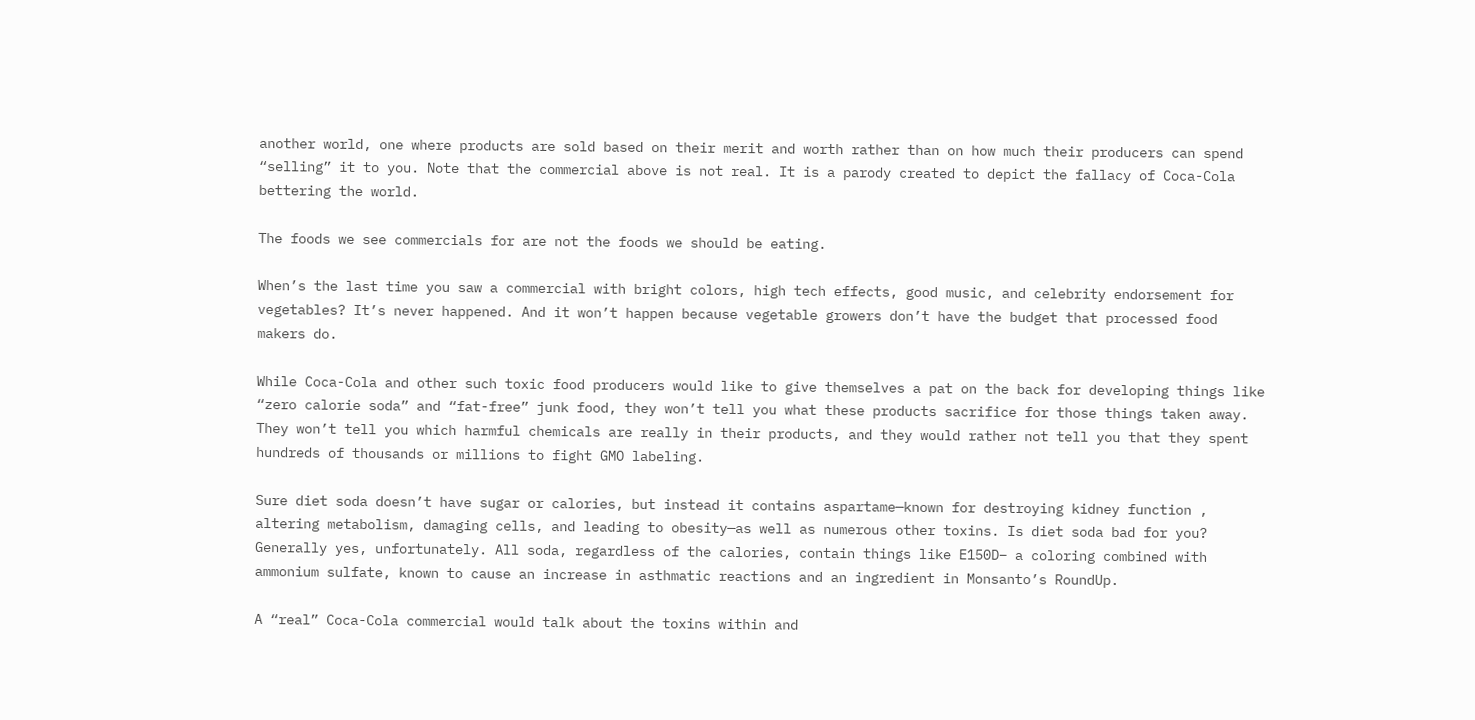another world, one where products are sold based on their merit and worth rather than on how much their producers can spend “selling” it to you. Note that the commercial above is not real. It is a parody created to depict the fallacy of Coca-Cola bettering the world.

The foods we see commercials for are not the foods we should be eating.

When’s the last time you saw a commercial with bright colors, high tech effects, good music, and celebrity endorsement for vegetables? It’s never happened. And it won’t happen because vegetable growers don’t have the budget that processed food makers do.

While Coca-Cola and other such toxic food producers would like to give themselves a pat on the back for developing things like “zero calorie soda” and “fat-free” junk food, they won’t tell you what these products sacrifice for those things taken away. They won’t tell you which harmful chemicals are really in their products, and they would rather not tell you that they spent hundreds of thousands or millions to fight GMO labeling.

Sure diet soda doesn’t have sugar or calories, but instead it contains aspartame—known for destroying kidney function , altering metabolism, damaging cells, and leading to obesity—as well as numerous other toxins. Is diet soda bad for you? Generally yes, unfortunately. All soda, regardless of the calories, contain things like E150D– a coloring combined with ammonium sulfate, known to cause an increase in asthmatic reactions and an ingredient in Monsanto’s RoundUp.

A “real” Coca-Cola commercial would talk about the toxins within and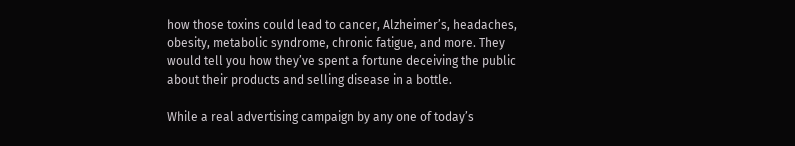how those toxins could lead to cancer, Alzheimer’s, headaches, obesity, metabolic syndrome, chronic fatigue, and more. They would tell you how they’ve spent a fortune deceiving the public about their products and selling disease in a bottle.

While a real advertising campaign by any one of today’s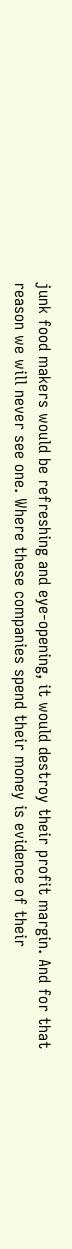junk food makers would be refreshing and eye-opening, it would destroy their profit margin. And for that reason we will never see one. Where these companies spend their money is evidence of their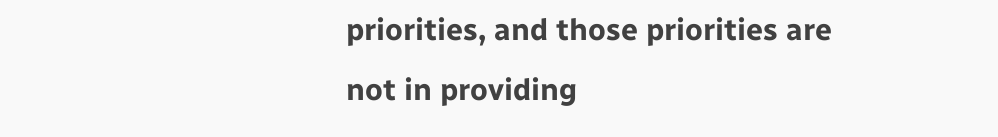priorities, and those priorities are not in providing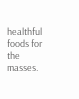healthful foods for the masses.